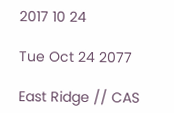2017 10 24

Tue Oct 24 2077

East Ridge // CAS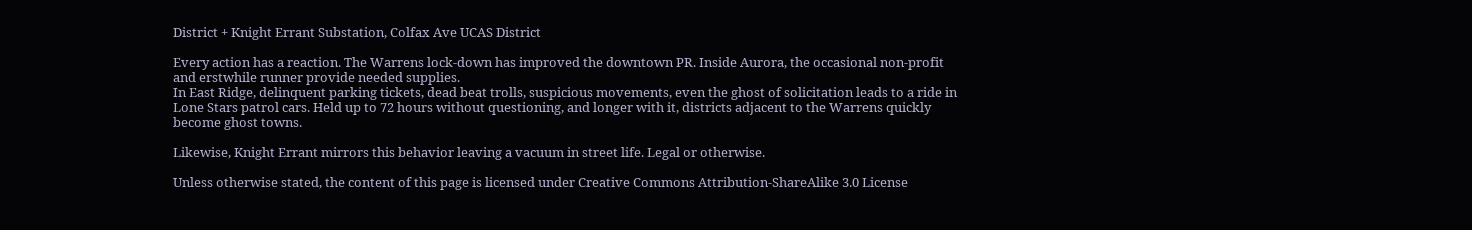District + Knight Errant Substation, Colfax Ave UCAS District

Every action has a reaction. The Warrens lock-down has improved the downtown PR. Inside Aurora, the occasional non-profit and erstwhile runner provide needed supplies.
In East Ridge, delinquent parking tickets, dead beat trolls, suspicious movements, even the ghost of solicitation leads to a ride in Lone Stars patrol cars. Held up to 72 hours without questioning, and longer with it, districts adjacent to the Warrens quickly become ghost towns.

Likewise, Knight Errant mirrors this behavior leaving a vacuum in street life. Legal or otherwise.

Unless otherwise stated, the content of this page is licensed under Creative Commons Attribution-ShareAlike 3.0 License